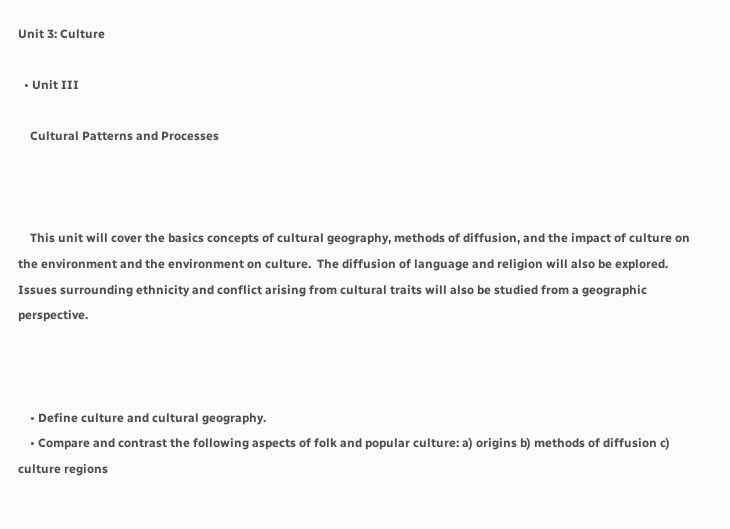Unit 3: Culture

  • Unit III

    Cultural Patterns and Processes



    This unit will cover the basics concepts of cultural geography, methods of diffusion, and the impact of culture on the environment and the environment on culture.  The diffusion of language and religion will also be explored.  Issues surrounding ethnicity and conflict arising from cultural traits will also be studied from a geographic perspective.



    • Define culture and cultural geography.
    • Compare and contrast the following aspects of folk and popular culture: a) origins b) methods of diffusion c) culture regions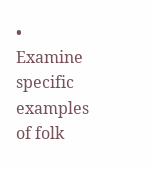• Examine specific examples of folk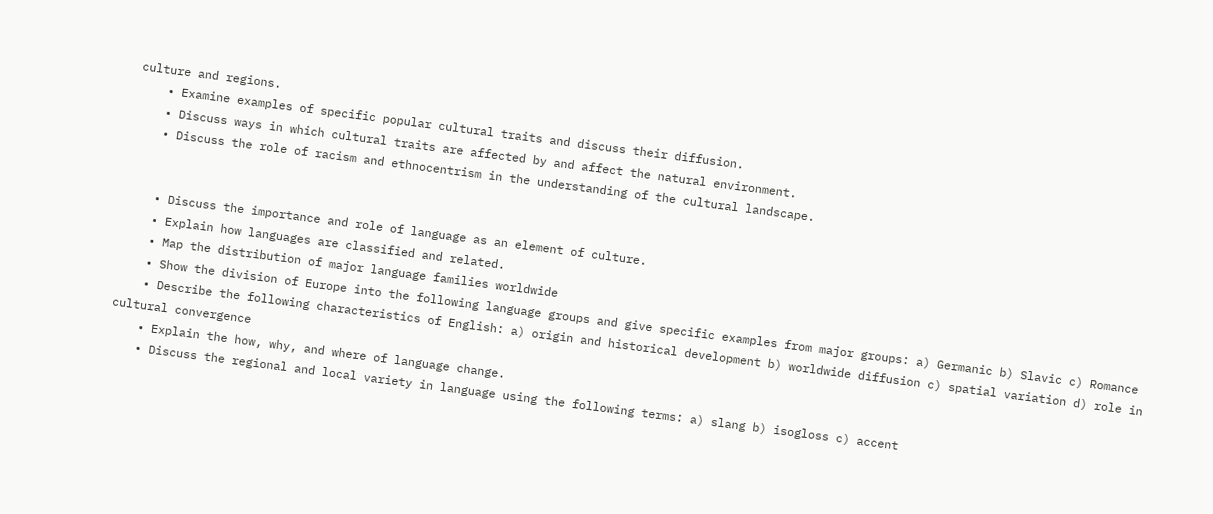culture and regions.
    • Examine examples of specific popular cultural traits and discuss their diffusion.
    • Discuss ways in which cultural traits are affected by and affect the natural environment.
    • Discuss the role of racism and ethnocentrism in the understanding of the cultural landscape.


    • Discuss the importance and role of language as an element of culture.
    • Explain how languages are classified and related.
    • Map the distribution of major language families worldwide
    • Show the division of Europe into the following language groups and give specific examples from major groups: a) Germanic b) Slavic c) Romance
    • Describe the following characteristics of English: a) origin and historical development b) worldwide diffusion c) spatial variation d) role in cultural convergence
    • Explain the how, why, and where of language change.
    • Discuss the regional and local variety in language using the following terms: a) slang b) isogloss c) accent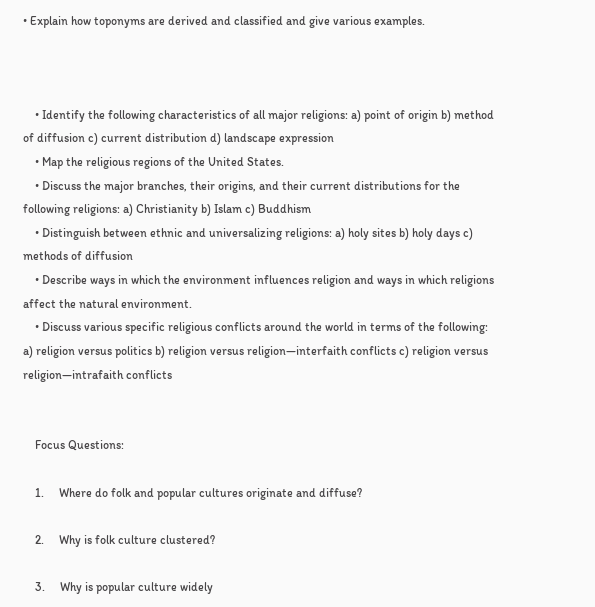• Explain how toponyms are derived and classified and give various examples.



    • Identify the following characteristics of all major religions: a) point of origin b) method of diffusion c) current distribution d) landscape expression
    • Map the religious regions of the United States.
    • Discuss the major branches, their origins, and their current distributions for the following religions: a) Christianity b) Islam c) Buddhism
    • Distinguish between ethnic and universalizing religions: a) holy sites b) holy days c) methods of diffusion
    • Describe ways in which the environment influences religion and ways in which religions affect the natural environment.
    • Discuss various specific religious conflicts around the world in terms of the following: a) religion versus politics b) religion versus religion—interfaith conflicts c) religion versus religion—intrafaith conflicts


    Focus Questions:

    1.     Where do folk and popular cultures originate and diffuse?

    2.     Why is folk culture clustered?

    3.     Why is popular culture widely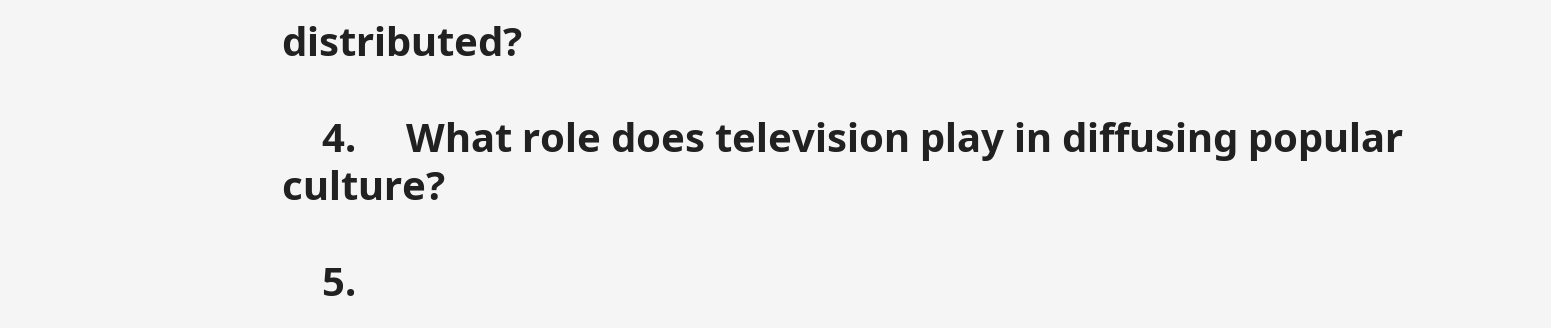distributed?

    4.     What role does television play in diffusing popular culture?

    5.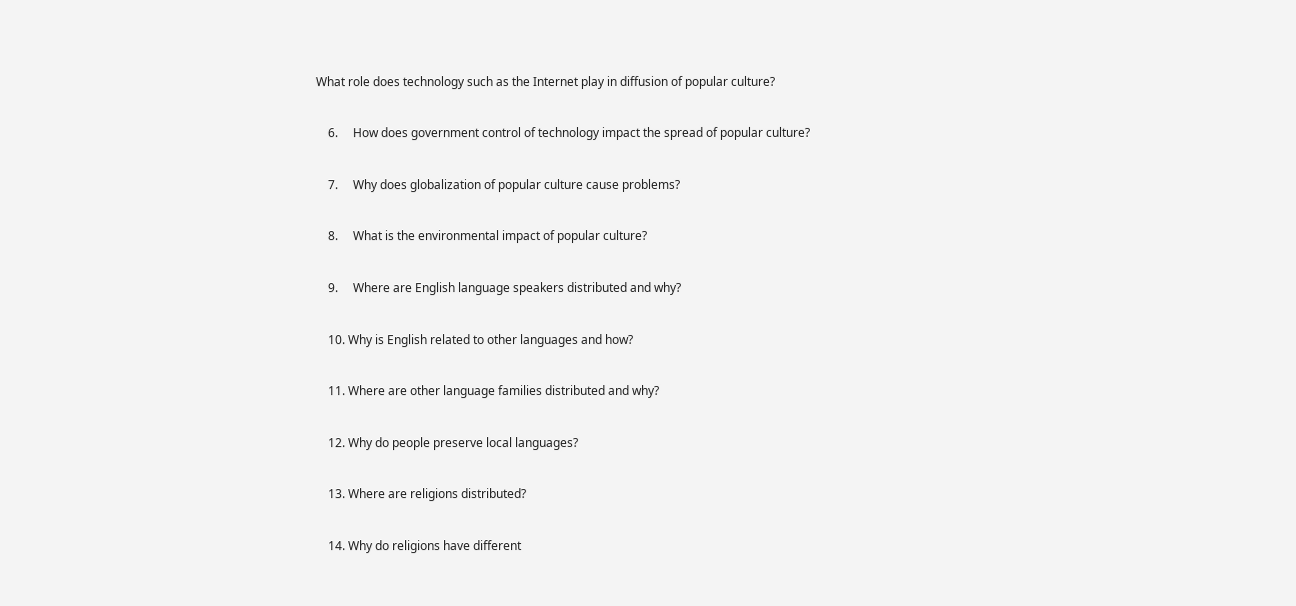What role does technology such as the Internet play in diffusion of popular culture?

    6.     How does government control of technology impact the spread of popular culture?

    7.     Why does globalization of popular culture cause problems?

    8.     What is the environmental impact of popular culture?

    9.     Where are English language speakers distributed and why?

    10. Why is English related to other languages and how?

    11. Where are other language families distributed and why?

    12. Why do people preserve local languages?

    13. Where are religions distributed?

    14. Why do religions have different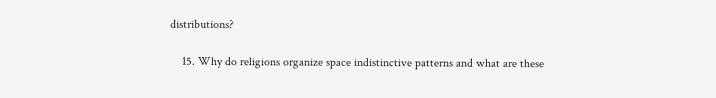distributions?

    15. Why do religions organize space indistinctive patterns and what are these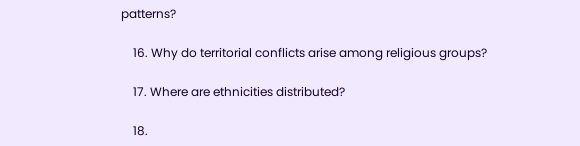patterns?

    16. Why do territorial conflicts arise among religious groups?

    17. Where are ethnicities distributed?

    18.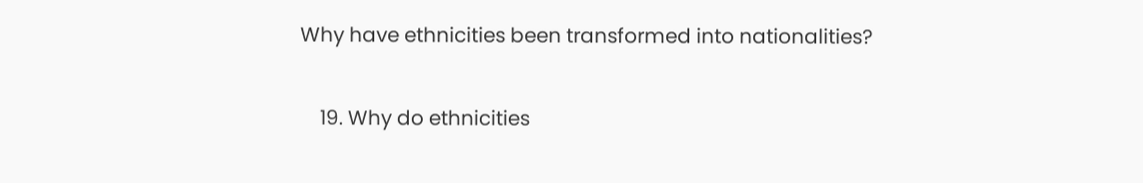Why have ethnicities been transformed into nationalities?

    19. Why do ethnicities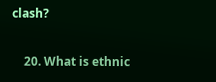clash?

    20. What is ethnic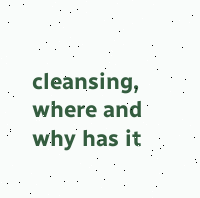cleansing, where and why has it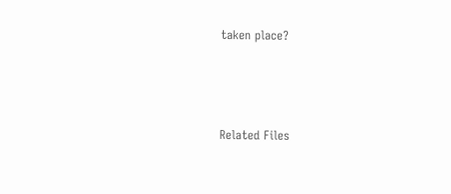taken place?




Related Files